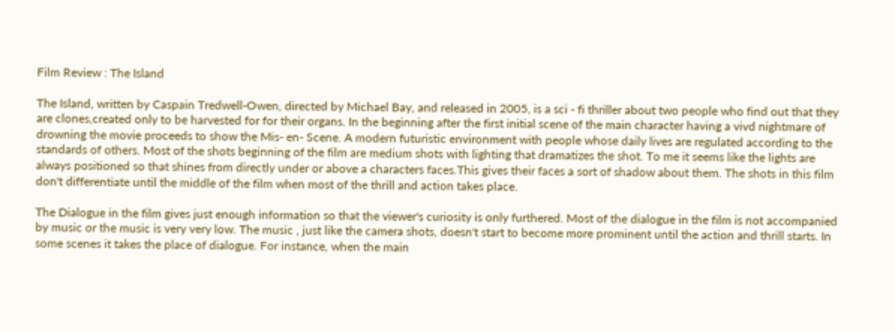Film Review : The Island

The Island, written by Caspain Tredwell-Owen, directed by Michael Bay, and released in 2005, is a sci - fi thriller about two people who find out that they are clones,created only to be harvested for for their organs. In the beginning after the first initial scene of the main character having a vivd nightmare of drowning the movie proceeds to show the Mis- en- Scene. A modern futuristic environment with people whose daily lives are regulated according to the standards of others. Most of the shots beginning of the film are medium shots with lighting that dramatizes the shot. To me it seems like the lights are always positioned so that shines from directly under or above a characters faces.This gives their faces a sort of shadow about them. The shots in this film don't differentiate until the middle of the film when most of the thrill and action takes place.

The Dialogue in the film gives just enough information so that the viewer's curiosity is only furthered. Most of the dialogue in the film is not accompanied by music or the music is very very low. The music , just like the camera shots, doesn't start to become more prominent until the action and thrill starts. In some scenes it takes the place of dialogue. For instance, when the main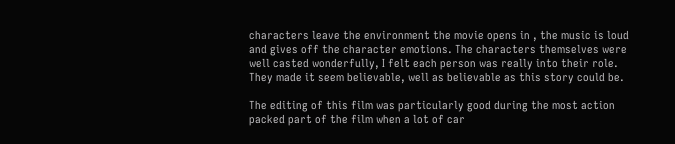characters leave the environment the movie opens in , the music is loud and gives off the character emotions. The characters themselves were well casted wonderfully, I felt each person was really into their role. They made it seem believable, well as believable as this story could be.

The editing of this film was particularly good during the most action packed part of the film when a lot of car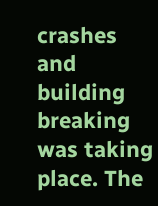crashes and building breaking was taking place. The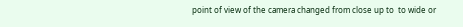point of view of the camera changed from close up to  to wide or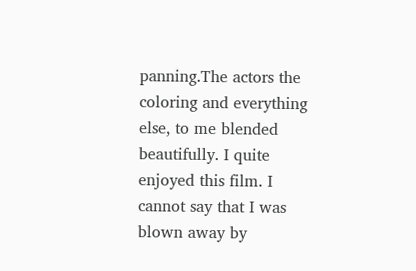panning.The actors the coloring and everything else, to me blended beautifully. I quite enjoyed this film. I cannot say that I was blown away by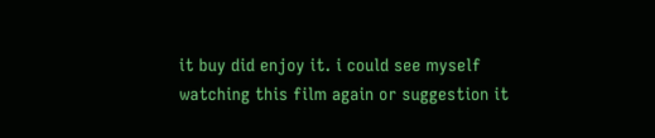it buy did enjoy it. i could see myself watching this film again or suggestion it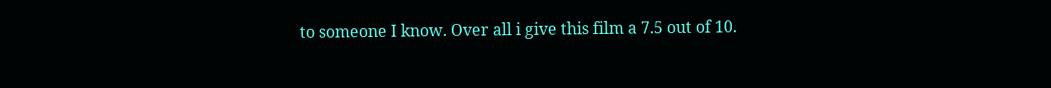to someone I know. Over all i give this film a 7.5 out of 10.